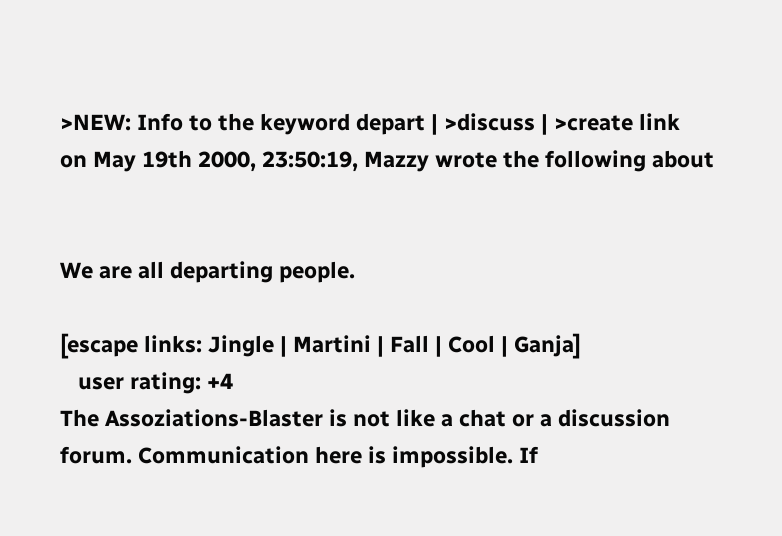>NEW: Info to the keyword depart | >discuss | >create link
on May 19th 2000, 23:50:19, Mazzy wrote the following about


We are all departing people.

[escape links: Jingle | Martini | Fall | Cool | Ganja]
   user rating: +4
The Assoziations-Blaster is not like a chat or a discussion forum. Communication here is impossible. If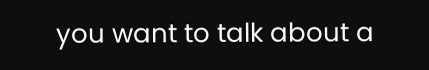you want to talk about a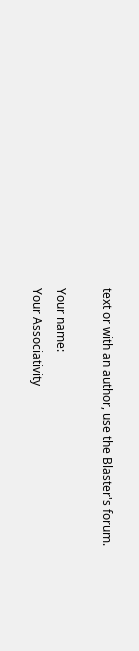text or with an author, use the Blaster's forum.

Your name:
Your Associativity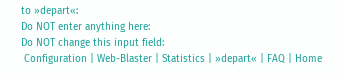to »depart«:
Do NOT enter anything here:
Do NOT change this input field:
 Configuration | Web-Blaster | Statistics | »depart« | FAQ | Home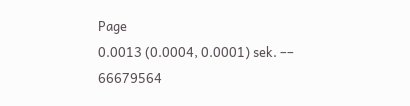Page
0.0013 (0.0004, 0.0001) sek. –– 66679564